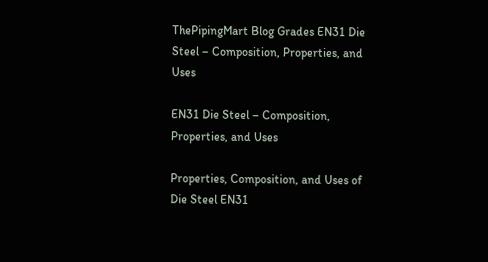ThePipingMart Blog Grades EN31 Die Steel – Composition, Properties, and Uses

EN31 Die Steel – Composition, Properties, and Uses

Properties, Composition, and Uses of Die Steel EN31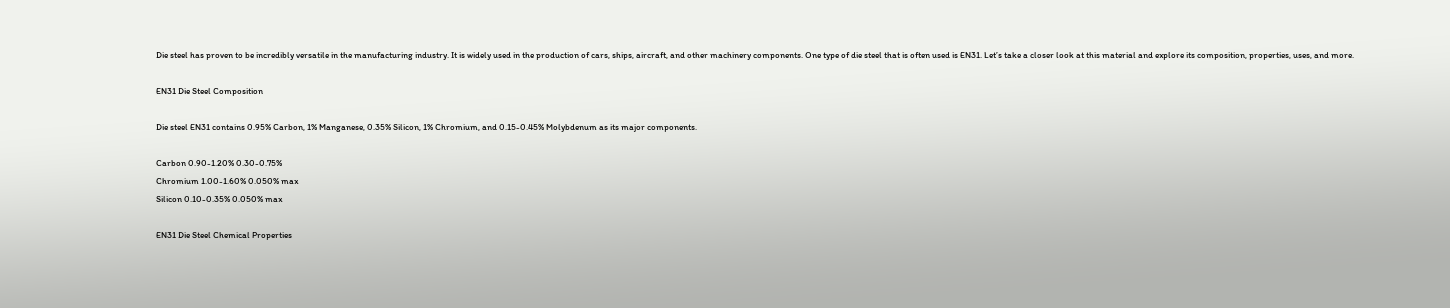Die steel has proven to be incredibly versatile in the manufacturing industry. It is widely used in the production of cars, ships, aircraft, and other machinery components. One type of die steel that is often used is EN31. Let’s take a closer look at this material and explore its composition, properties, uses, and more.

EN31 Die Steel Composition

Die steel EN31 contains 0.95% Carbon, 1% Manganese, 0.35% Silicon, 1% Chromium, and 0.15-0.45% Molybdenum as its major components.

Carbon 0.90-1.20% 0.30-0.75%
Chromium 1.00-1.60% 0.050% max
Silicon 0.10-0.35% 0.050% max

EN31 Die Steel Chemical Properties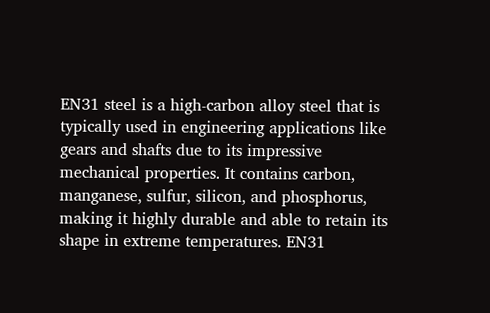EN31 steel is a high-carbon alloy steel that is typically used in engineering applications like gears and shafts due to its impressive mechanical properties. It contains carbon, manganese, sulfur, silicon, and phosphorus, making it highly durable and able to retain its shape in extreme temperatures. EN31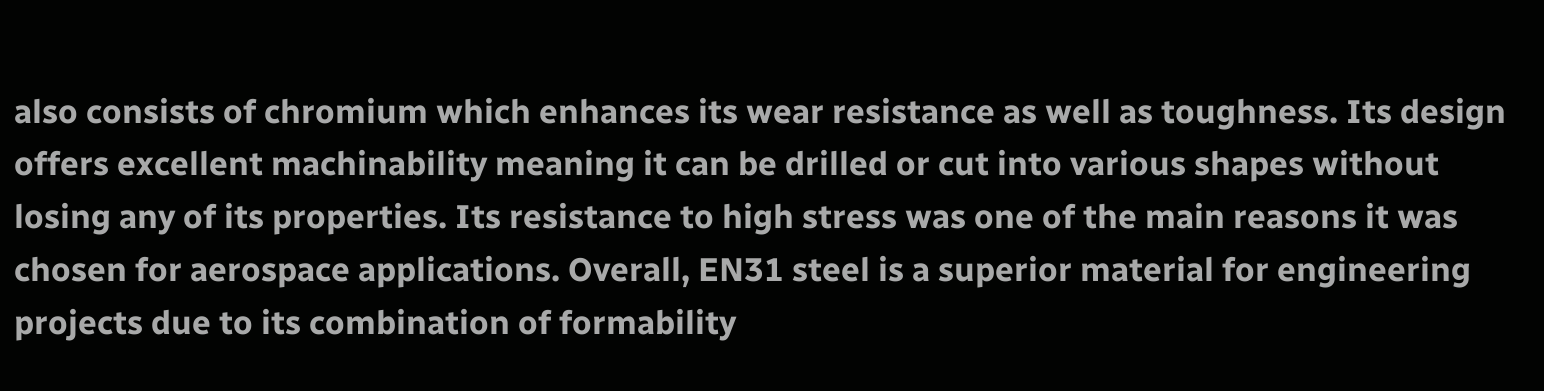also consists of chromium which enhances its wear resistance as well as toughness. Its design offers excellent machinability meaning it can be drilled or cut into various shapes without losing any of its properties. Its resistance to high stress was one of the main reasons it was chosen for aerospace applications. Overall, EN31 steel is a superior material for engineering projects due to its combination of formability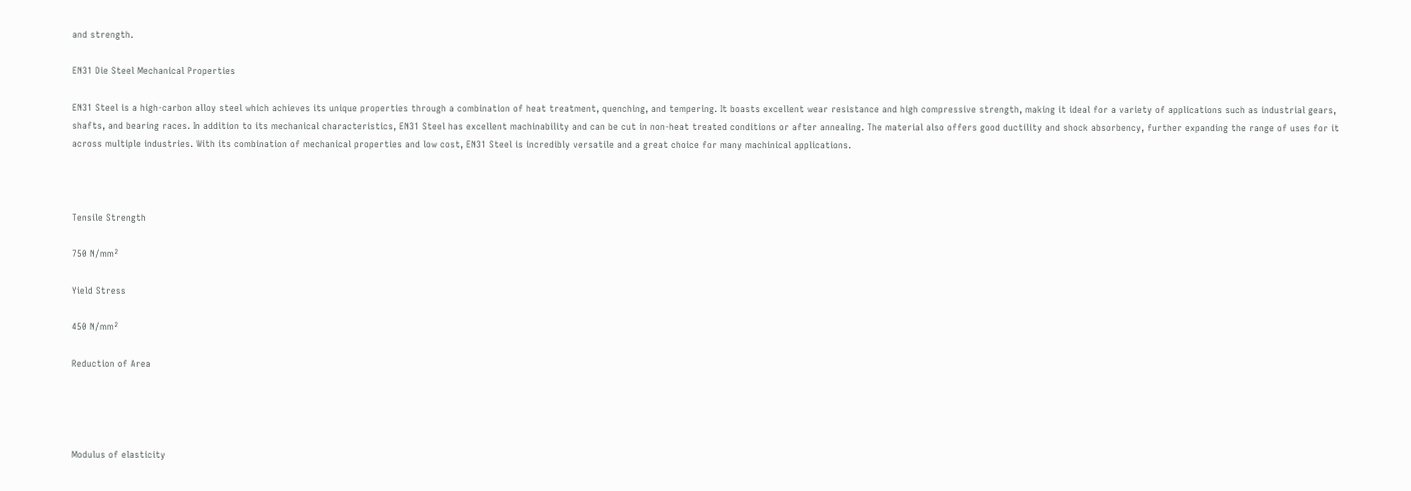and strength.

EN31 Die Steel Mechanical Properties

EN31 Steel is a high-carbon alloy steel which achieves its unique properties through a combination of heat treatment, quenching, and tempering. It boasts excellent wear resistance and high compressive strength, making it ideal for a variety of applications such as industrial gears, shafts, and bearing races. In addition to its mechanical characteristics, EN31 Steel has excellent machinability and can be cut in non-heat treated conditions or after annealing. The material also offers good ductility and shock absorbency, further expanding the range of uses for it across multiple industries. With its combination of mechanical properties and low cost, EN31 Steel is incredibly versatile and a great choice for many machinical applications.



Tensile Strength

750 N/mm²

Yield Stress

450 N/mm²

Reduction of Area




Modulus of elasticity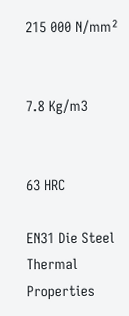215 000 N/mm²


7.8 Kg/m3


63 HRC

EN31 Die Steel Thermal Properties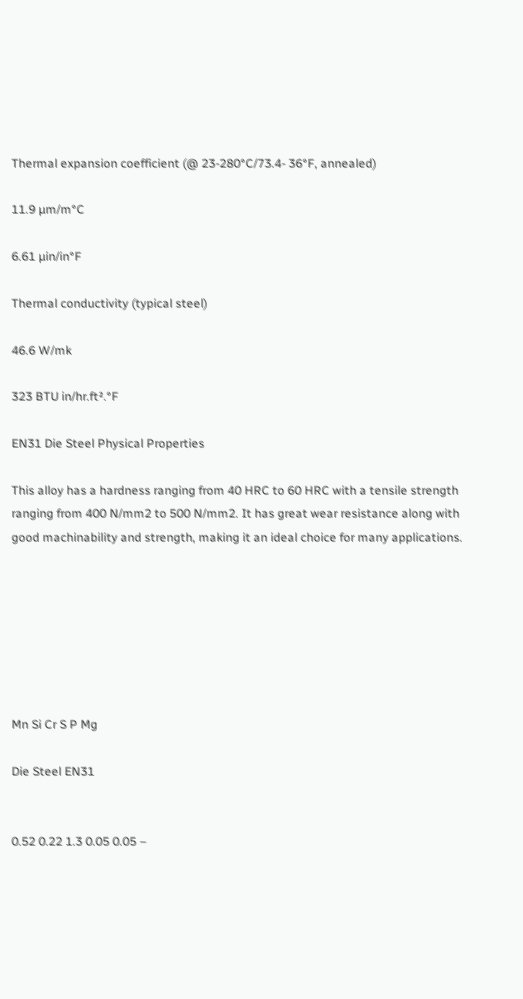Thermal expansion coefficient (@ 23-280°C/73.4- 36°F, annealed)

11.9 µm/m°C

6.61 µin/in°F

Thermal conductivity (typical steel)

46.6 W/mk

323 BTU in/hr.ft².°F

EN31 Die Steel Physical Properties

This alloy has a hardness ranging from 40 HRC to 60 HRC with a tensile strength ranging from 400 N/mm2 to 500 N/mm2. It has great wear resistance along with good machinability and strength, making it an ideal choice for many applications.







Mn Si Cr S P Mg

Die Steel EN31


0.52 0.22 1.3 0.05 0.05 –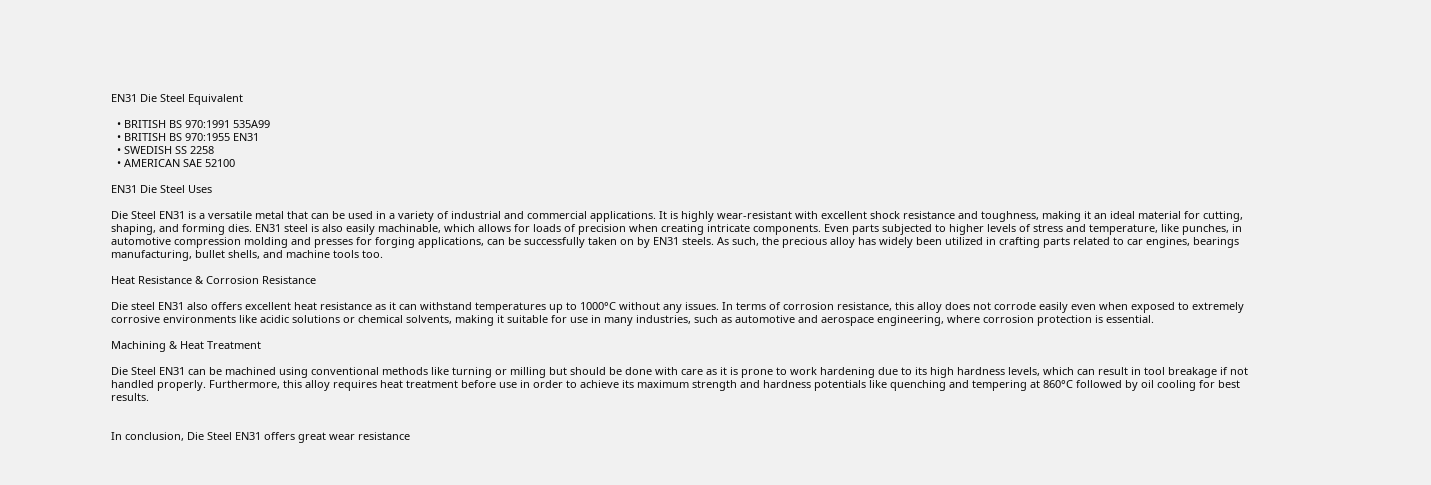EN31 Die Steel Equivalent

  • BRITISH BS 970:1991 535A99
  • BRITISH BS 970:1955 EN31
  • SWEDISH SS 2258
  • AMERICAN SAE 52100

EN31 Die Steel Uses

Die Steel EN31 is a versatile metal that can be used in a variety of industrial and commercial applications. It is highly wear-resistant with excellent shock resistance and toughness, making it an ideal material for cutting, shaping, and forming dies. EN31 steel is also easily machinable, which allows for loads of precision when creating intricate components. Even parts subjected to higher levels of stress and temperature, like punches, in automotive compression molding and presses for forging applications, can be successfully taken on by EN31 steels. As such, the precious alloy has widely been utilized in crafting parts related to car engines, bearings manufacturing, bullet shells, and machine tools too.

Heat Resistance & Corrosion Resistance

Die steel EN31 also offers excellent heat resistance as it can withstand temperatures up to 1000°C without any issues. In terms of corrosion resistance, this alloy does not corrode easily even when exposed to extremely corrosive environments like acidic solutions or chemical solvents, making it suitable for use in many industries, such as automotive and aerospace engineering, where corrosion protection is essential.

Machining & Heat Treatment

Die Steel EN31 can be machined using conventional methods like turning or milling but should be done with care as it is prone to work hardening due to its high hardness levels, which can result in tool breakage if not handled properly. Furthermore, this alloy requires heat treatment before use in order to achieve its maximum strength and hardness potentials like quenching and tempering at 860°C followed by oil cooling for best results.


In conclusion, Die Steel EN31 offers great wear resistance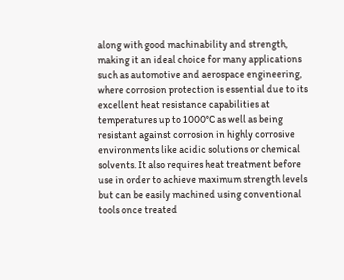along with good machinability and strength, making it an ideal choice for many applications such as automotive and aerospace engineering, where corrosion protection is essential due to its excellent heat resistance capabilities at temperatures up to 1000°C as well as being resistant against corrosion in highly corrosive environments like acidic solutions or chemical solvents. It also requires heat treatment before use in order to achieve maximum strength levels but can be easily machined using conventional tools once treated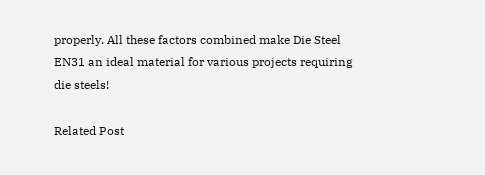properly. All these factors combined make Die Steel EN31 an ideal material for various projects requiring die steels!

Related Post